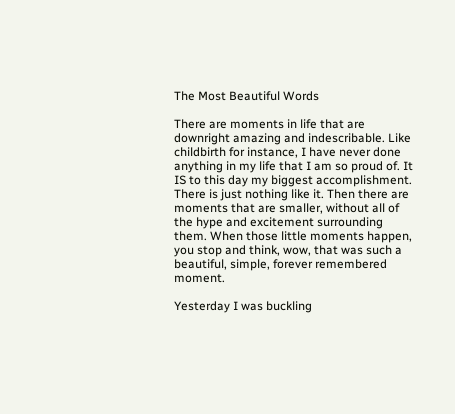The Most Beautiful Words

There are moments in life that are downright amazing and indescribable. Like childbirth for instance, I have never done anything in my life that I am so proud of. It IS to this day my biggest accomplishment. There is just nothing like it. Then there are moments that are smaller, without all of the hype and excitement surrounding them. When those little moments happen, you stop and think, wow, that was such a beautiful, simple, forever remembered moment.

Yesterday I was buckling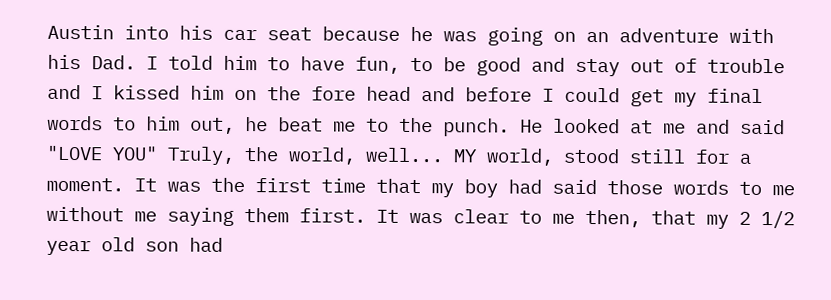Austin into his car seat because he was going on an adventure with his Dad. I told him to have fun, to be good and stay out of trouble and I kissed him on the fore head and before I could get my final words to him out, he beat me to the punch. He looked at me and said "LOVE YOU" Truly, the world, well... MY world, stood still for a moment. It was the first time that my boy had said those words to me without me saying them first. It was clear to me then, that my 2 1/2 year old son had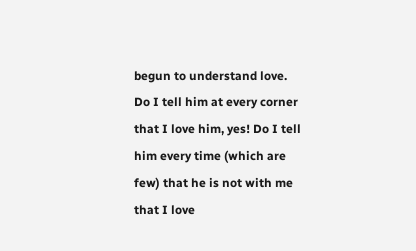begun to understand love. Do I tell him at every corner that I love him, yes! Do I tell him every time (which are few) that he is not with me that I love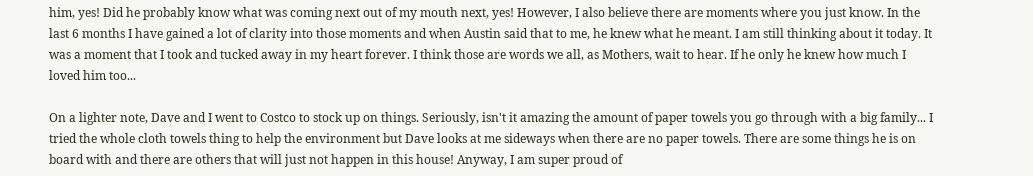him, yes! Did he probably know what was coming next out of my mouth next, yes! However, I also believe there are moments where you just know. In the last 6 months I have gained a lot of clarity into those moments and when Austin said that to me, he knew what he meant. I am still thinking about it today. It was a moment that I took and tucked away in my heart forever. I think those are words we all, as Mothers, wait to hear. If he only he knew how much I loved him too...

On a lighter note, Dave and I went to Costco to stock up on things. Seriously, isn't it amazing the amount of paper towels you go through with a big family... I tried the whole cloth towels thing to help the environment but Dave looks at me sideways when there are no paper towels. There are some things he is on board with and there are others that will just not happen in this house! Anyway, I am super proud of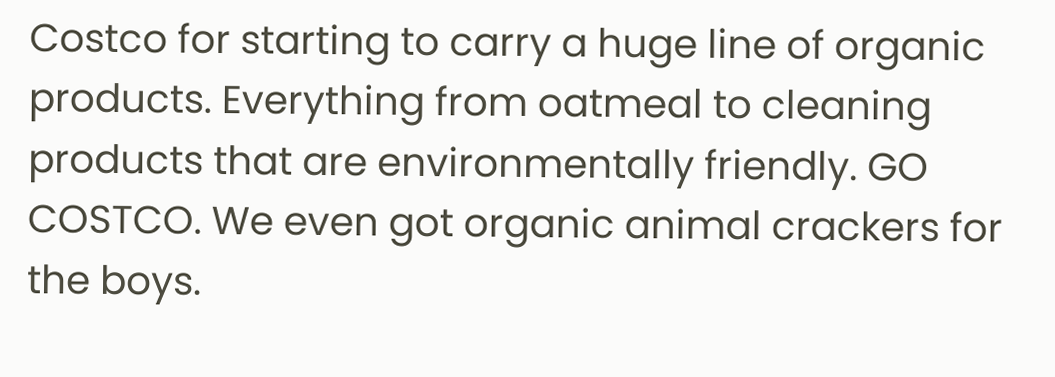Costco for starting to carry a huge line of organic products. Everything from oatmeal to cleaning products that are environmentally friendly. GO COSTCO. We even got organic animal crackers for the boys.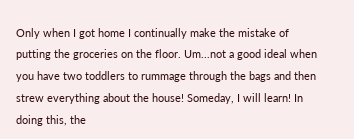Only when I got home I continually make the mistake of putting the groceries on the floor. Um...not a good ideal when you have two toddlers to rummage through the bags and then strew everything about the house! Someday, I will learn! In doing this, the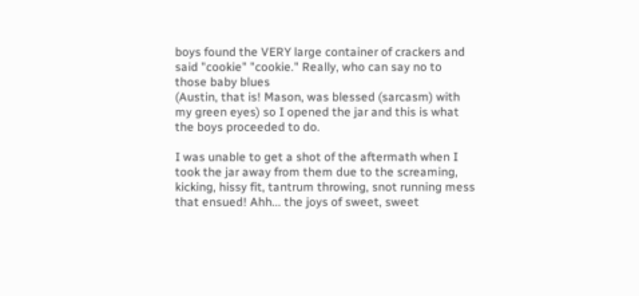boys found the VERY large container of crackers and said "cookie" "cookie." Really, who can say no to those baby blues
(Austin, that is! Mason, was blessed (sarcasm) with my green eyes) so I opened the jar and this is what the boys proceeded to do.

I was unable to get a shot of the aftermath when I took the jar away from them due to the screaming, kicking, hissy fit, tantrum throwing, snot running mess that ensued! Ahh... the joys of sweet, sweet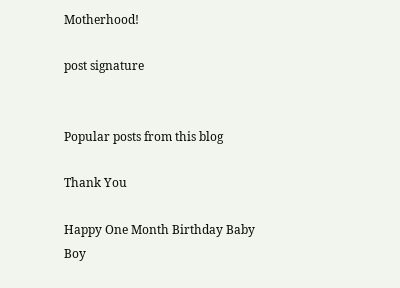Motherhood!

post signature


Popular posts from this blog

Thank You

Happy One Month Birthday Baby Boy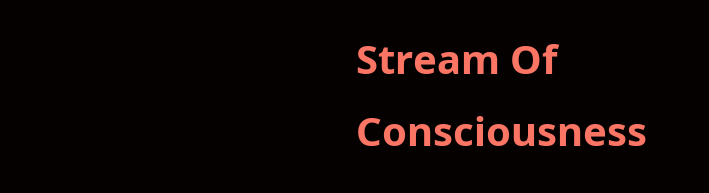Stream Of Consciousness